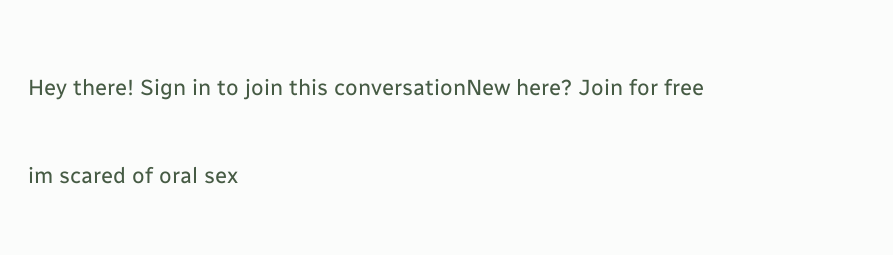Hey there! Sign in to join this conversationNew here? Join for free

im scared of oral sex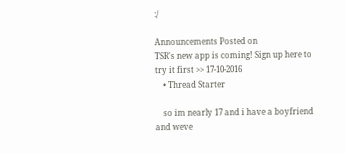:/

Announcements Posted on
TSR's new app is coming! Sign up here to try it first >> 17-10-2016
    • Thread Starter

    so im nearly 17 and i have a boyfriend and weve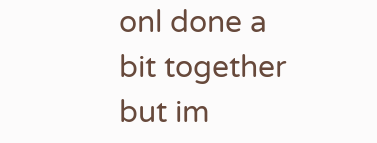onl done a bit together but im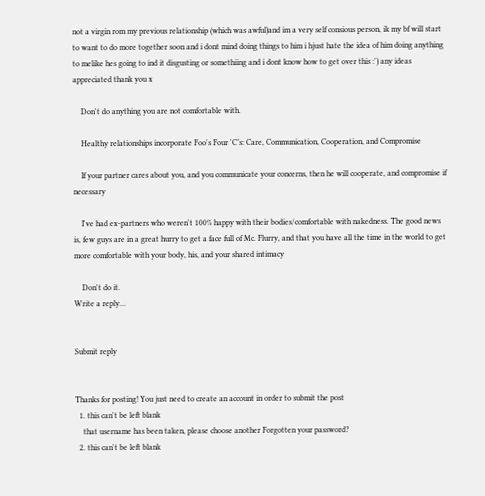not a virgin rom my previous relationship (which was awful)and im a very self consious person, ik my bf will start to want to do more together soon and i dont mind doing things to him i hjust hate the idea of him doing anything to melike hes going to ind it disgusting or somethiing and i dont know how to get over this :') any ideas appreciated thank you x

    Don't do anything you are not comfortable with.

    Healthy relationships incorporate Foo's Four 'C’s: Care, Communication, Cooperation, and Compromise

    If your partner cares about you, and you communicate your concerns, then he will cooperate, and compromise if necessary

    I've had ex-partners who weren't 100% happy with their bodies/comfortable with nakedness. The good news is, few guys are in a great hurry to get a face full of Mc. Flurry, and that you have all the time in the world to get more comfortable with your body, his, and your shared intimacy

    Don't do it.
Write a reply…


Submit reply


Thanks for posting! You just need to create an account in order to submit the post
  1. this can't be left blank
    that username has been taken, please choose another Forgotten your password?
  2. this can't be left blank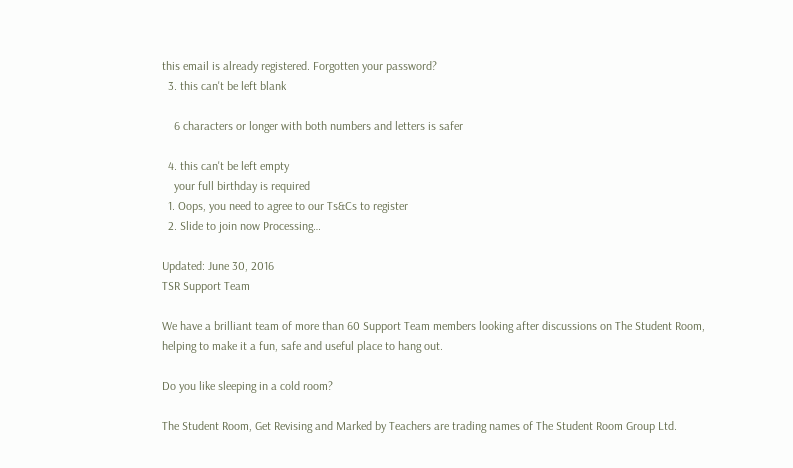this email is already registered. Forgotten your password?
  3. this can't be left blank

    6 characters or longer with both numbers and letters is safer

  4. this can't be left empty
    your full birthday is required
  1. Oops, you need to agree to our Ts&Cs to register
  2. Slide to join now Processing…

Updated: June 30, 2016
TSR Support Team

We have a brilliant team of more than 60 Support Team members looking after discussions on The Student Room, helping to make it a fun, safe and useful place to hang out.

Do you like sleeping in a cold room?

The Student Room, Get Revising and Marked by Teachers are trading names of The Student Room Group Ltd.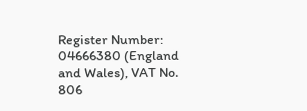Register Number: 04666380 (England and Wales), VAT No. 806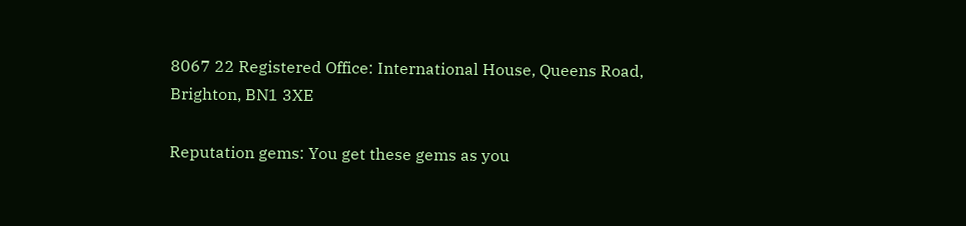8067 22 Registered Office: International House, Queens Road, Brighton, BN1 3XE

Reputation gems: You get these gems as you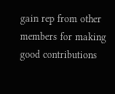gain rep from other members for making good contributions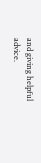and giving helpful advice.